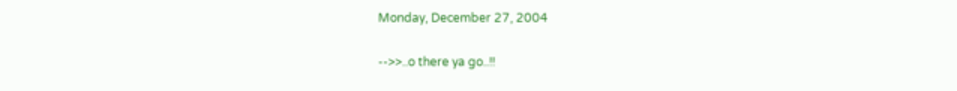Monday, December 27, 2004

-->>..o there ya go..!!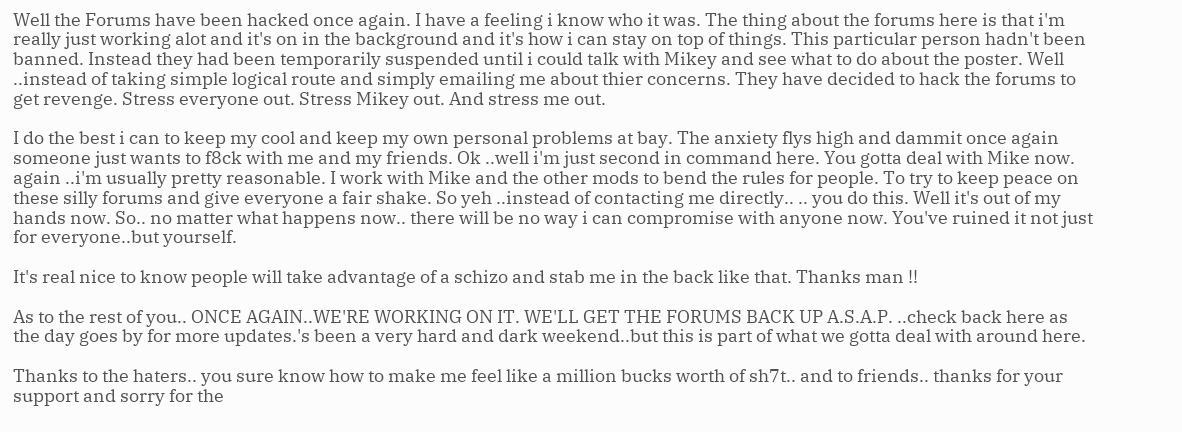Well the Forums have been hacked once again. I have a feeling i know who it was. The thing about the forums here is that i'm really just working alot and it's on in the background and it's how i can stay on top of things. This particular person hadn't been banned. Instead they had been temporarily suspended until i could talk with Mikey and see what to do about the poster. Well ..instead of taking simple logical route and simply emailing me about thier concerns. They have decided to hack the forums to get revenge. Stress everyone out. Stress Mikey out. And stress me out.

I do the best i can to keep my cool and keep my own personal problems at bay. The anxiety flys high and dammit once again someone just wants to f8ck with me and my friends. Ok ..well i'm just second in command here. You gotta deal with Mike now.
again ..i'm usually pretty reasonable. I work with Mike and the other mods to bend the rules for people. To try to keep peace on these silly forums and give everyone a fair shake. So yeh ..instead of contacting me directly.. .. you do this. Well it's out of my hands now. So.. no matter what happens now.. there will be no way i can compromise with anyone now. You've ruined it not just for everyone..but yourself.

It's real nice to know people will take advantage of a schizo and stab me in the back like that. Thanks man !!

As to the rest of you.. ONCE AGAIN..WE'RE WORKING ON IT. WE'LL GET THE FORUMS BACK UP A.S.A.P. ..check back here as the day goes by for more updates.'s been a very hard and dark weekend..but this is part of what we gotta deal with around here.

Thanks to the haters.. you sure know how to make me feel like a million bucks worth of sh7t.. and to friends.. thanks for your support and sorry for the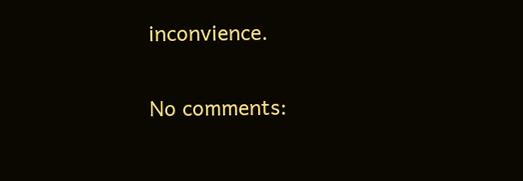inconvience.

No comments: